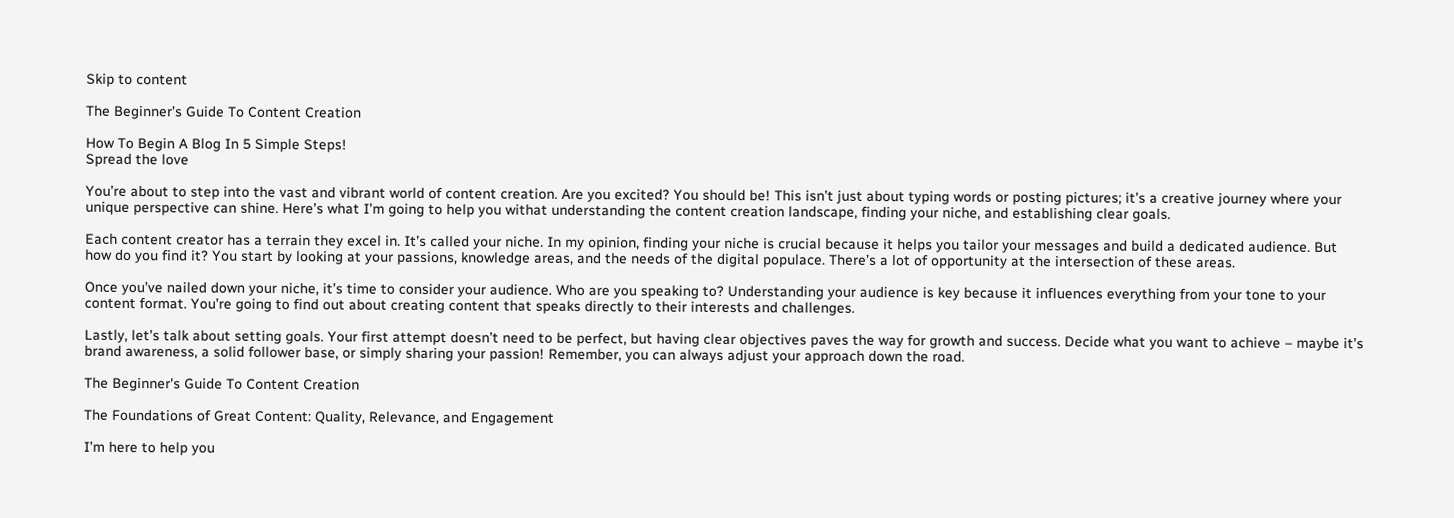Skip to content

The Beginner’s Guide To Content Creation

How To Begin A Blog In 5 Simple Steps!
Spread the love

You’re about to step into the vast and vibrant world of content creation. Are you excited? You should be! This isn’t just about typing words or posting pictures; it’s a creative journey where your unique perspective can shine. Here’s what I’m going to help you withat understanding the content creation landscape, finding your niche, and establishing clear goals.

Each content creator has a terrain they excel in. It’s called your niche. In my opinion, finding your niche is crucial because it helps you tailor your messages and build a dedicated audience. But how do you find it? You start by looking at your passions, knowledge areas, and the needs of the digital populace. There’s a lot of opportunity at the intersection of these areas.

Once you’ve nailed down your niche, it’s time to consider your audience. Who are you speaking to? Understanding your audience is key because it influences everything from your tone to your content format. You’re going to find out about creating content that speaks directly to their interests and challenges.

Lastly, let’s talk about setting goals. Your first attempt doesn’t need to be perfect, but having clear objectives paves the way for growth and success. Decide what you want to achieve – maybe it’s brand awareness, a solid follower base, or simply sharing your passion! Remember, you can always adjust your approach down the road.

The Beginner's Guide To Content Creation

The Foundations of Great Content: Quality, Relevance, and Engagement

I’m here to help you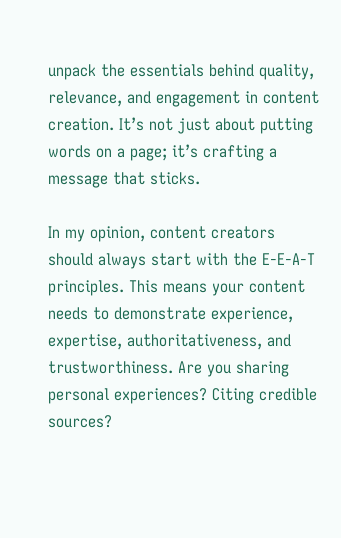unpack the essentials behind quality, relevance, and engagement in content creation. It’s not just about putting words on a page; it’s crafting a message that sticks.

In my opinion, content creators should always start with the E-E-A-T principles. This means your content needs to demonstrate experience, expertise, authoritativeness, and trustworthiness. Are you sharing personal experiences? Citing credible sources?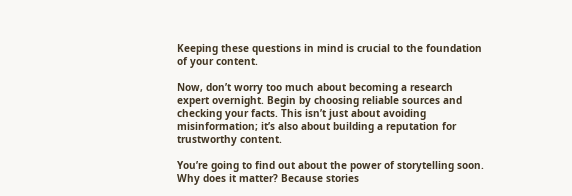Keeping these questions in mind is crucial to the foundation of your content.

Now, don’t worry too much about becoming a research expert overnight. Begin by choosing reliable sources and checking your facts. This isn’t just about avoiding misinformation; it’s also about building a reputation for trustworthy content.

You’re going to find out about the power of storytelling soon. Why does it matter? Because stories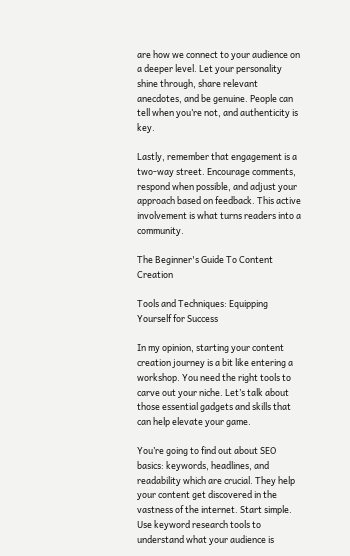are how we connect to your audience on a deeper level. Let your personality shine through, share relevant anecdotes, and be genuine. People can tell when you’re not, and authenticity is key.

Lastly, remember that engagement is a two-way street. Encourage comments, respond when possible, and adjust your approach based on feedback. This active involvement is what turns readers into a community.

The Beginner's Guide To Content Creation

Tools and Techniques: Equipping Yourself for Success

In my opinion, starting your content creation journey is a bit like entering a workshop. You need the right tools to carve out your niche. Let’s talk about those essential gadgets and skills that can help elevate your game.

You’re going to find out about SEO basics: keywords, headlines, and readability which are crucial. They help your content get discovered in the vastness of the internet. Start simple. Use keyword research tools to understand what your audience is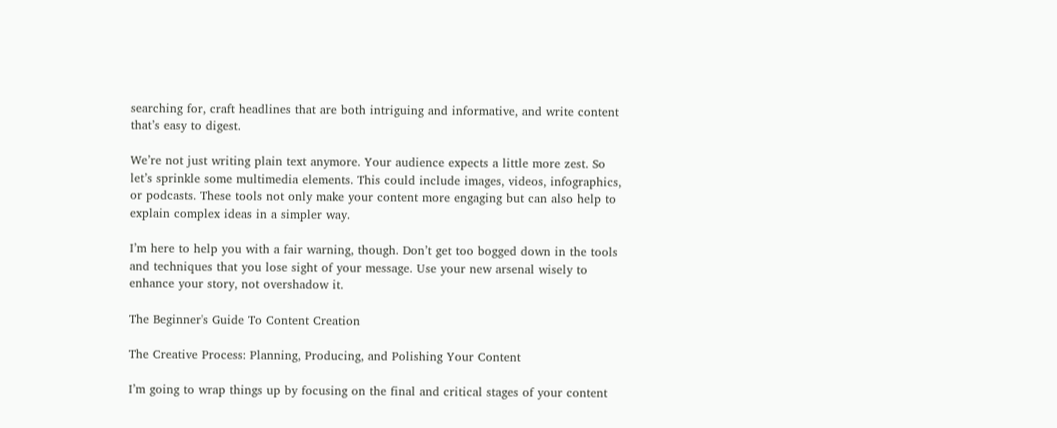searching for, craft headlines that are both intriguing and informative, and write content that’s easy to digest.

We’re not just writing plain text anymore. Your audience expects a little more zest. So let’s sprinkle some multimedia elements. This could include images, videos, infographics, or podcasts. These tools not only make your content more engaging but can also help to explain complex ideas in a simpler way.

I’m here to help you with a fair warning, though. Don’t get too bogged down in the tools and techniques that you lose sight of your message. Use your new arsenal wisely to enhance your story, not overshadow it.

The Beginner's Guide To Content Creation

The Creative Process: Planning, Producing, and Polishing Your Content

I’m going to wrap things up by focusing on the final and critical stages of your content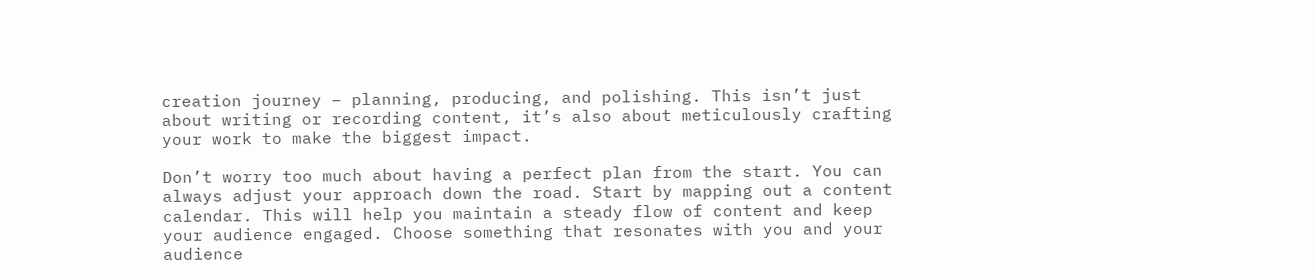creation journey – planning, producing, and polishing. This isn’t just about writing or recording content, it’s also about meticulously crafting your work to make the biggest impact.

Don’t worry too much about having a perfect plan from the start. You can always adjust your approach down the road. Start by mapping out a content calendar. This will help you maintain a steady flow of content and keep your audience engaged. Choose something that resonates with you and your audience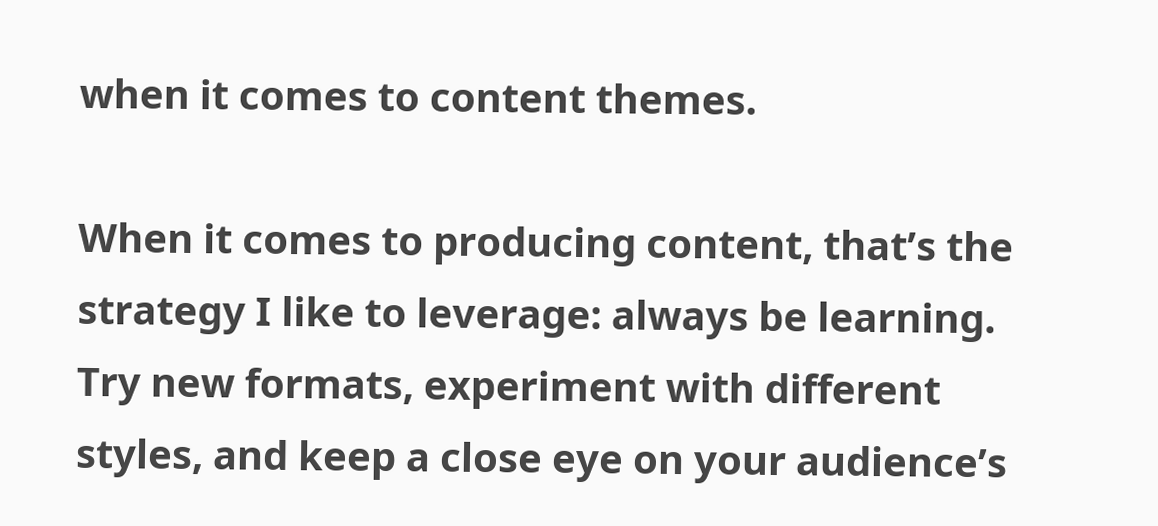when it comes to content themes.

When it comes to producing content, that’s the strategy I like to leverage: always be learning. Try new formats, experiment with different styles, and keep a close eye on your audience’s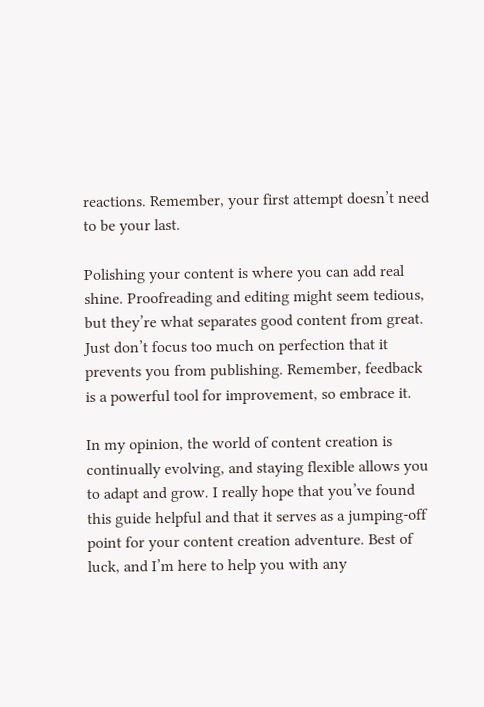reactions. Remember, your first attempt doesn’t need to be your last.

Polishing your content is where you can add real shine. Proofreading and editing might seem tedious, but they’re what separates good content from great. Just don’t focus too much on perfection that it prevents you from publishing. Remember, feedback is a powerful tool for improvement, so embrace it.

In my opinion, the world of content creation is continually evolving, and staying flexible allows you to adapt and grow. I really hope that you’ve found this guide helpful and that it serves as a jumping-off point for your content creation adventure. Best of luck, and I’m here to help you with any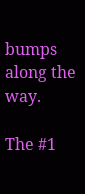bumps along the way.

The #1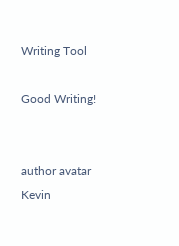Writing Tool

Good Writing!


author avatar
Kevin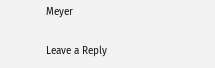Meyer

Leave a Reply